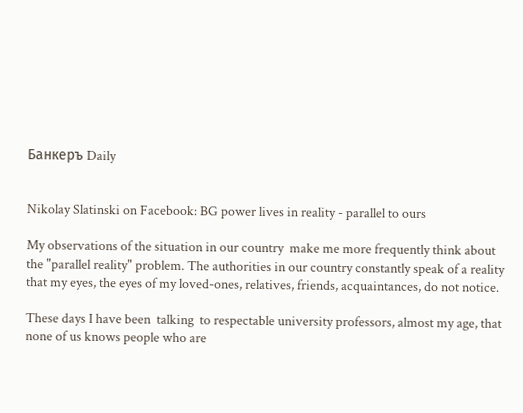Банкеръ Daily


Nikolay Slatinski on Facebook: BG power lives in reality - parallel to ours

My observations of the situation in our country  make me more frequently think about the "parallel reality" problem. The authorities in our country constantly speak of a reality that my eyes, the eyes of my loved-ones, relatives, friends, acquaintances, do not notice.

These days I have been  talking  to respectable university professors, almost my age, that none of us knows people who are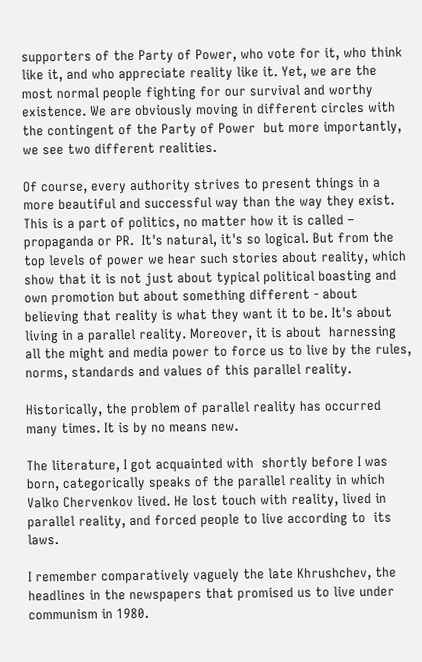supporters of the Party of Power, who vote for it, who think like it, and who appreciate reality like it. Yet, we are the most normal people fighting for our survival and worthy existence. We are obviously moving in different circles with the contingent of the Party of Power  but more importantly, we see two different realities.

Of course, every authority strives to present things in a more beautiful and successful way than the way they exist. This is a part of politics, no matter how it is called – propaganda or PR.  It's natural, it's so logical. But from the top levels of power we hear such stories about reality, which show that it is not just about typical political boasting and own promotion but about something different - about believing that reality is what they want it to be. It's about living in a parallel reality. Moreover, it is about  harnessing  all the might and media power to force us to live by the rules, norms, standards and values of this parallel reality.

Historically, the problem of parallel reality has occurred many times. It is by no means new.

The literature, I got acquainted with  shortly before I was born, categorically speaks of the parallel reality in which Valko Chervenkov lived. He lost touch with reality, lived in parallel reality, and forced people to live according to  its laws.

I remember comparatively vaguely the late Khrushchev, the headlines in the newspapers that promised us to live under communism in 1980.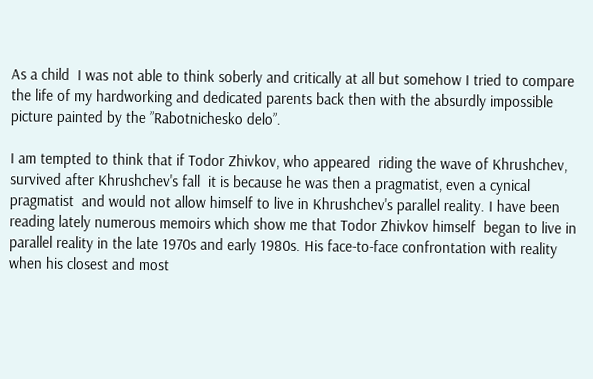As a child  I was not able to think soberly and critically at all but somehow I tried to compare the life of my hardworking and dedicated parents back then with the absurdly impossible picture painted by the ”Rabotnichesko delo”.

I am tempted to think that if Todor Zhivkov, who appeared  riding the wave of Khrushchev, survived after Khrushchev's fall  it is because he was then a pragmatist, even a cynical pragmatist  and would not allow himself to live in Khrushchev's parallel reality. I have been reading lately numerous memoirs which show me that Todor Zhivkov himself  began to live in parallel reality in the late 1970s and early 1980s. His face-to-face confrontation with reality when his closest and most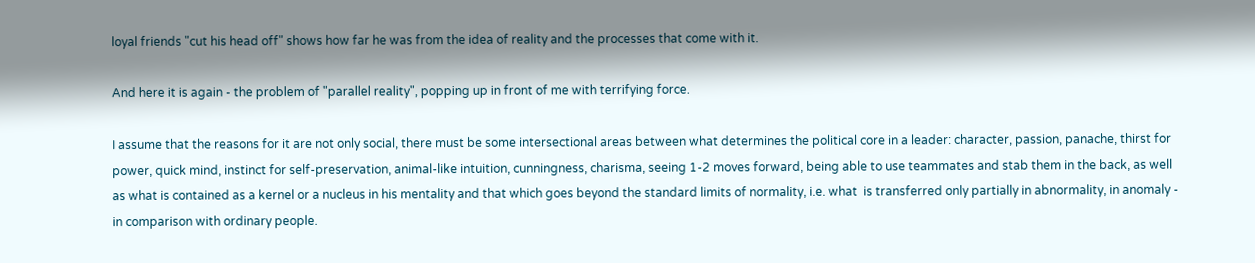loyal friends "cut his head off" shows how far he was from the idea of reality and the processes that come with it.

And here it is again - the problem of "parallel reality", popping up in front of me with terrifying force.

I assume that the reasons for it are not only social, there must be some intersectional areas between what determines the political core in a leader: character, passion, panache, thirst for power, quick mind, instinct for self-preservation, animal-like intuition, cunningness, charisma, seeing 1-2 moves forward, being able to use teammates and stab them in the back, as well as what is contained as a kernel or a nucleus in his mentality and that which goes beyond the standard limits of normality, i.e. what  is transferred only partially in abnormality, in anomaly - in comparison with ordinary people.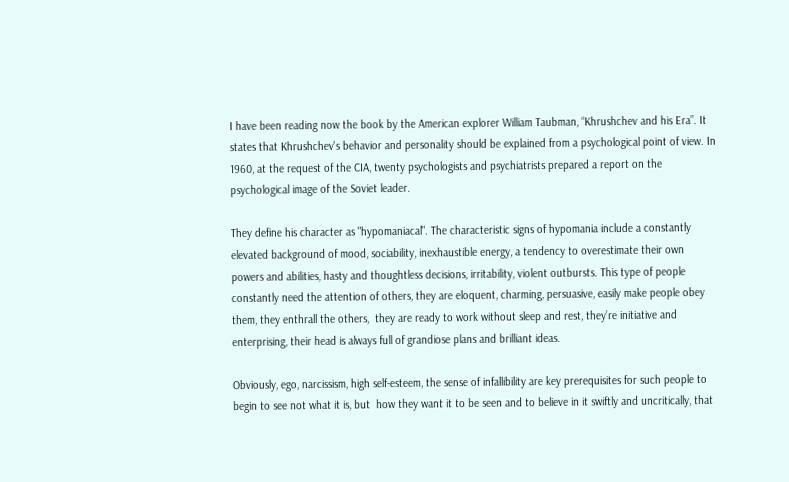I have been reading now the book by the American explorer William Taubman, “Khrushchev and his Era”. It states that Khrushchev's behavior and personality should be explained from a psychological point of view. In 1960, at the request of the CIA, twenty psychologists and psychiatrists prepared a report on the psychological image of the Soviet leader.

They define his character as "hypomaniacal". The characteristic signs of hypomania include a constantly elevated background of mood, sociability, inexhaustible energy, a tendency to overestimate their own powers and abilities, hasty and thoughtless decisions, irritability, violent outbursts. This type of people constantly need the attention of others, they are eloquent, charming, persuasive, easily make people obey them, they enthrall the others,  they are ready to work without sleep and rest, they’re initiative and enterprising, their head is always full of grandiose plans and brilliant ideas.

Obviously, ego, narcissism, high self-esteem, the sense of infallibility are key prerequisites for such people to begin to see not what it is, but  how they want it to be seen and to believe in it swiftly and uncritically, that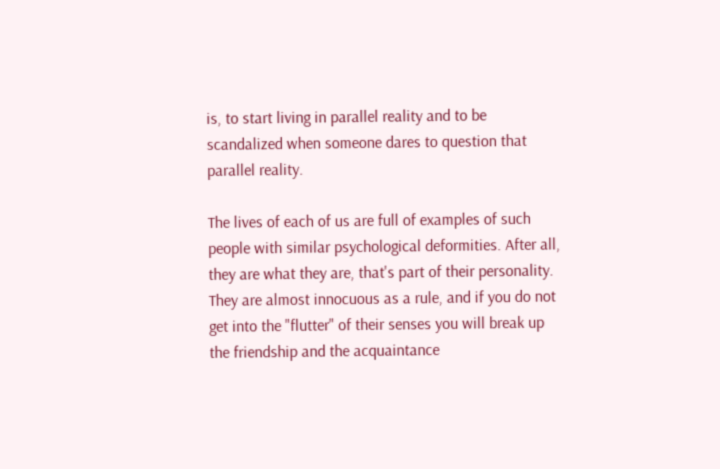is, to start living in parallel reality and to be scandalized when someone dares to question that parallel reality.

The lives of each of us are full of examples of such people with similar psychological deformities. After all, they are what they are, that's part of their personality. They are almost innocuous as a rule, and if you do not get into the "flutter" of their senses you will break up the friendship and the acquaintance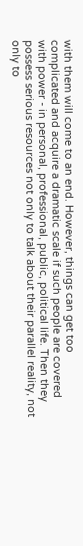with them will come to an end. However, things can get too complicated and acquire a dramatic scale if such people are covered with power - in personal, professional, public, political life. Then they possess serious resources not only to talk about their parallel reality, not only to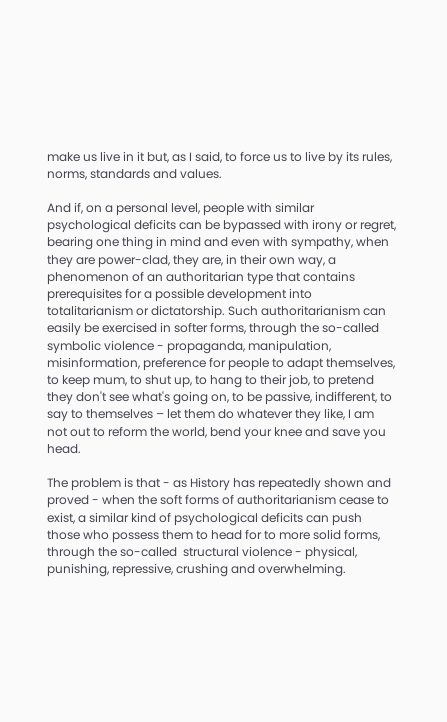make us live in it but, as I said, to force us to live by its rules, norms, standards and values.

And if, on a personal level, people with similar psychological deficits can be bypassed with irony or regret, bearing one thing in mind and even with sympathy, when they are power-clad, they are, in their own way, a phenomenon of an authoritarian type that contains prerequisites for a possible development into totalitarianism or dictatorship. Such authoritarianism can easily be exercised in softer forms, through the so-called symbolic violence - propaganda, manipulation, misinformation, preference for people to adapt themselves, to keep mum, to shut up, to hang to their job, to pretend they don't see what's going on, to be passive, indifferent, to say to themselves – let them do whatever they like, I am not out to reform the world, bend your knee and save you head.

The problem is that - as History has repeatedly shown and proved - when the soft forms of authoritarianism cease to exist, a similar kind of psychological deficits can push those who possess them to head for to more solid forms, through the so-called  structural violence - physical, punishing, repressive, crushing and overwhelming.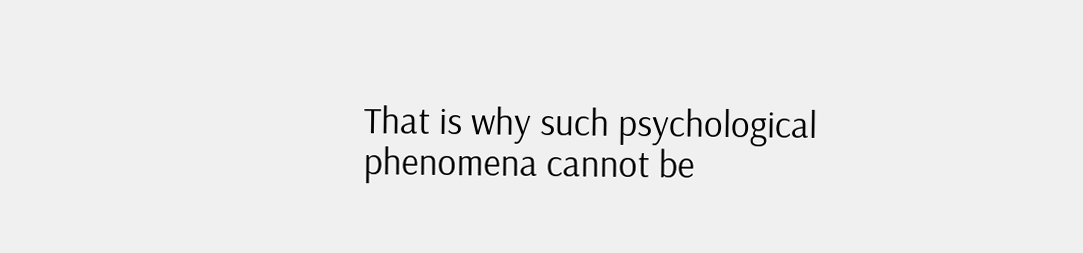That is why such psychological phenomena cannot be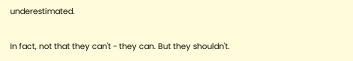underestimated.

In fact, not that they can't - they can. But they shouldn't.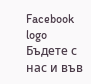Facebook logo
Бъдете с нас и във